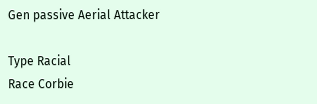Gen passive Aerial Attacker

Type Racial
Race Corbie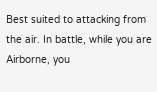Best suited to attacking from the air. In battle, while you are Airborne, you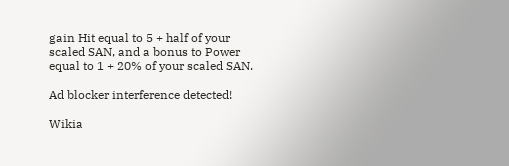gain Hit equal to 5 + half of your scaled SAN, and a bonus to Power equal to 1 + 20% of your scaled SAN.

Ad blocker interference detected!

Wikia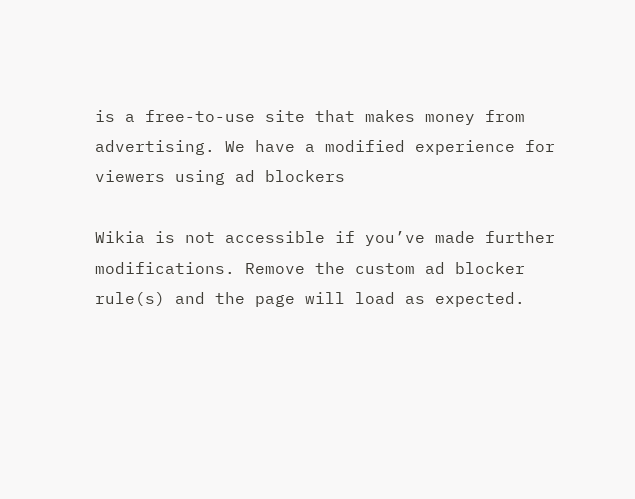is a free-to-use site that makes money from advertising. We have a modified experience for viewers using ad blockers

Wikia is not accessible if you’ve made further modifications. Remove the custom ad blocker rule(s) and the page will load as expected.